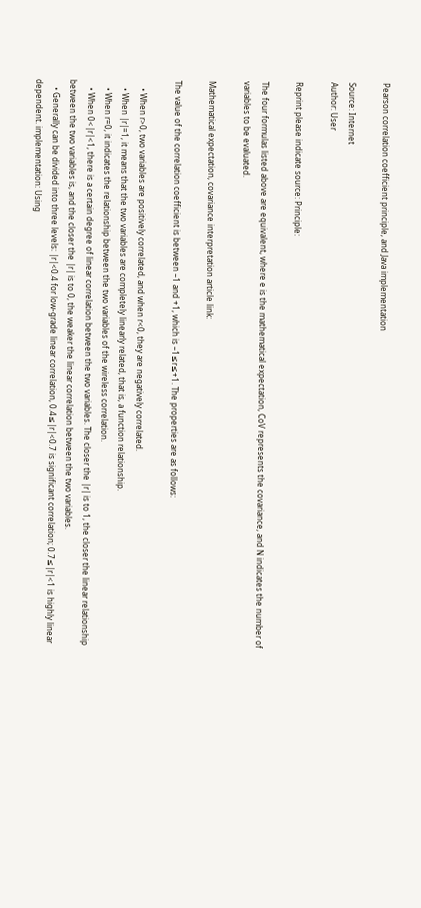Pearson correlation coefficient principle, and Java implementation

Source: Internet
Author: User

Reprint please indicate source: Principle:

The four formulas listed above are equivalent, where e is the mathematical expectation, CoV represents the covariance, and N indicates the number of variables to be evaluated.

Mathematical expectation, covariance interpretation article link:

The value of the correlation coefficient is between –1 and +1, which is –1≤r≤+1. The properties are as follows:

    • When r>0, two variables are positively correlated, and when r<0, they are negatively correlated.
    • When |r|=1, it means that the two variables are completely linearly related, that is, a function relationship.
    • When r=0, it indicates the relationship between the two variables of the wireless correlation.
    • When 0<|r|<1, there is a certain degree of linear correlation between the two variables. The closer the |r| is to 1, the closer the linear relationship between the two variables is, and the closer the |r| is to 0, the weaker the linear correlation between the two variables.
    • Generally can be divided into three levels: |r|<0.4 for low-grade linear correlation, 0.4≤|r|<0.7 is significant correlation; 0.7≤|r|<1 is highly linear dependent. implementation: Using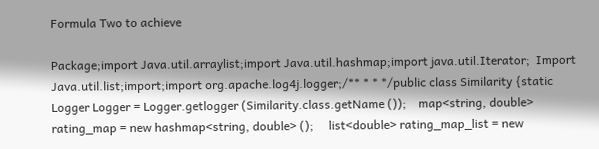Formula Two to achieve

Package;import Java.util.arraylist;import Java.util.hashmap;import java.util.Iterator;  Import Java.util.list;import;import org.apache.log4j.logger;/** * * */public class Similarity {static    Logger Logger = Logger.getlogger (Similarity.class.getName ());    map<string, double> rating_map = new hashmap<string, double> ();     list<double> rating_map_list = new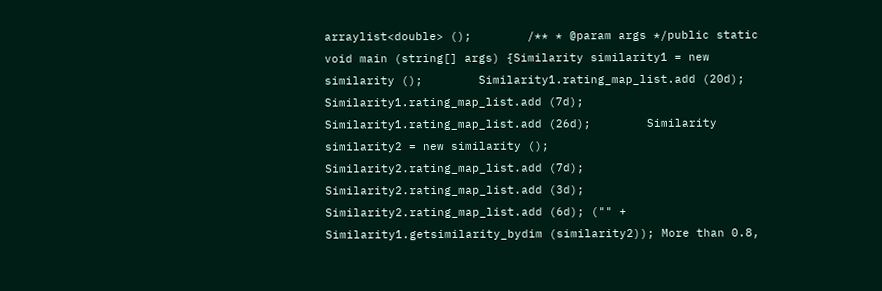arraylist<double> ();        /** * @param args */public static void main (string[] args) {Similarity similarity1 = new similarity ();        Similarity1.rating_map_list.add (20d);        Similarity1.rating_map_list.add (7d);        Similarity1.rating_map_list.add (26d);        Similarity similarity2 = new similarity ();        Similarity2.rating_map_list.add (7d);        Similarity2.rating_map_list.add (3d);        Similarity2.rating_map_list.add (6d); ("" + Similarity1.getsimilarity_bydim (similarity2)); More than 0.8,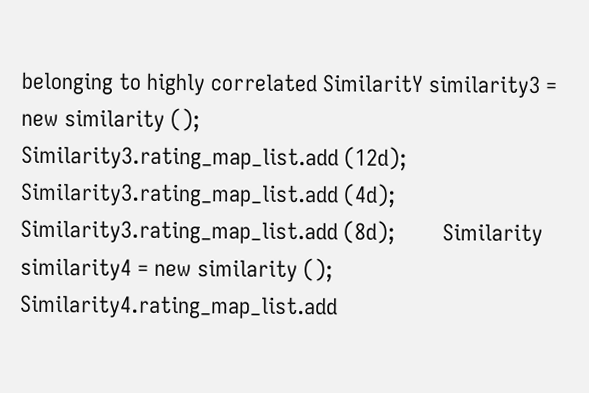belonging to highly correlated SimilaritY similarity3 = new similarity ();        Similarity3.rating_map_list.add (12d);        Similarity3.rating_map_list.add (4d);        Similarity3.rating_map_list.add (8d);        Similarity similarity4 = new similarity ();        Similarity4.rating_map_list.add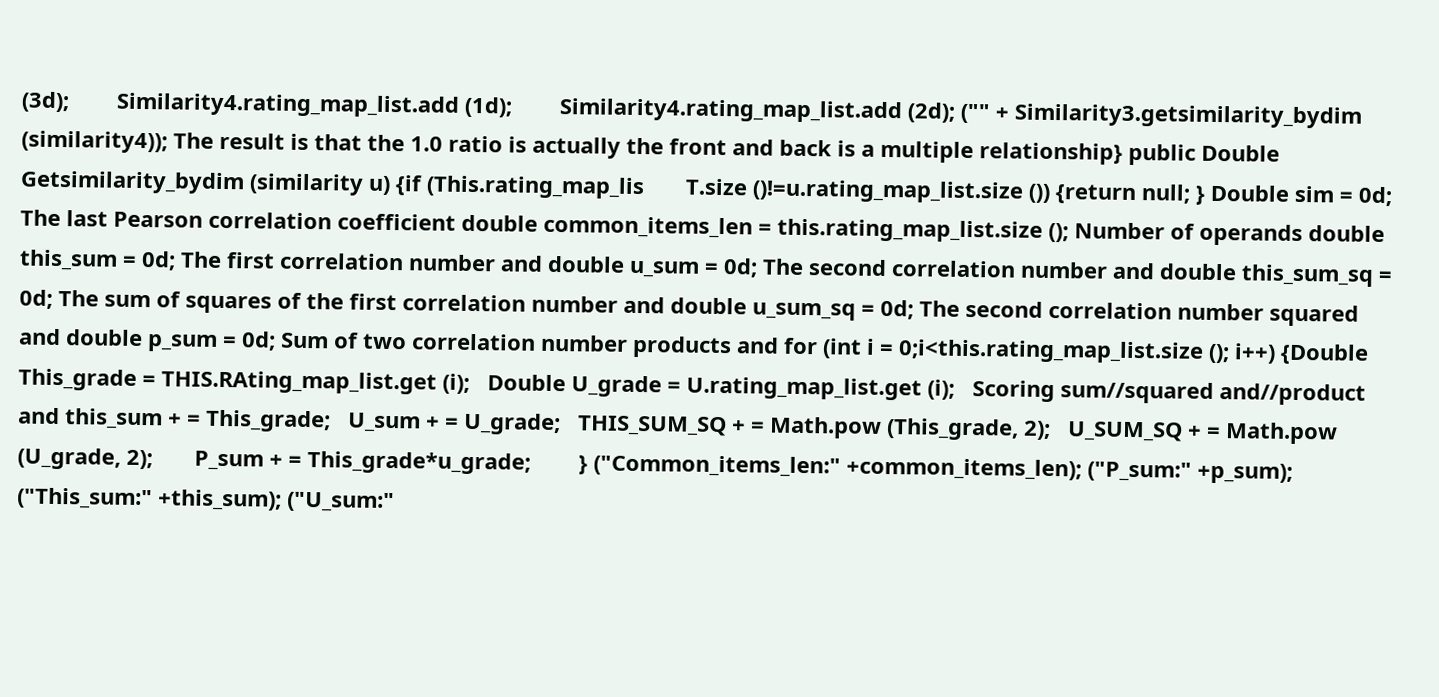(3d);        Similarity4.rating_map_list.add (1d);        Similarity4.rating_map_list.add (2d); ("" + Similarity3.getsimilarity_bydim (similarity4)); The result is that the 1.0 ratio is actually the front and back is a multiple relationship} public Double Getsimilarity_bydim (similarity u) {if (This.rating_map_lis       T.size ()!=u.rating_map_list.size ()) {return null; } Double sim = 0d; The last Pearson correlation coefficient double common_items_len = this.rating_map_list.size (); Number of operands double this_sum = 0d; The first correlation number and double u_sum = 0d; The second correlation number and double this_sum_sq = 0d; The sum of squares of the first correlation number and double u_sum_sq = 0d; The second correlation number squared and double p_sum = 0d; Sum of two correlation number products and for (int i = 0;i<this.rating_map_list.size (); i++) {Double This_grade = THIS.RAting_map_list.get (i);   Double U_grade = U.rating_map_list.get (i);   Scoring sum//squared and//product and this_sum + = This_grade;   U_sum + = U_grade;   THIS_SUM_SQ + = Math.pow (This_grade, 2);   U_SUM_SQ + = Math.pow (U_grade, 2);       P_sum + = This_grade*u_grade;        } ("Common_items_len:" +common_items_len); ("P_sum:" +p_sum); ("This_sum:" +this_sum); ("U_sum:"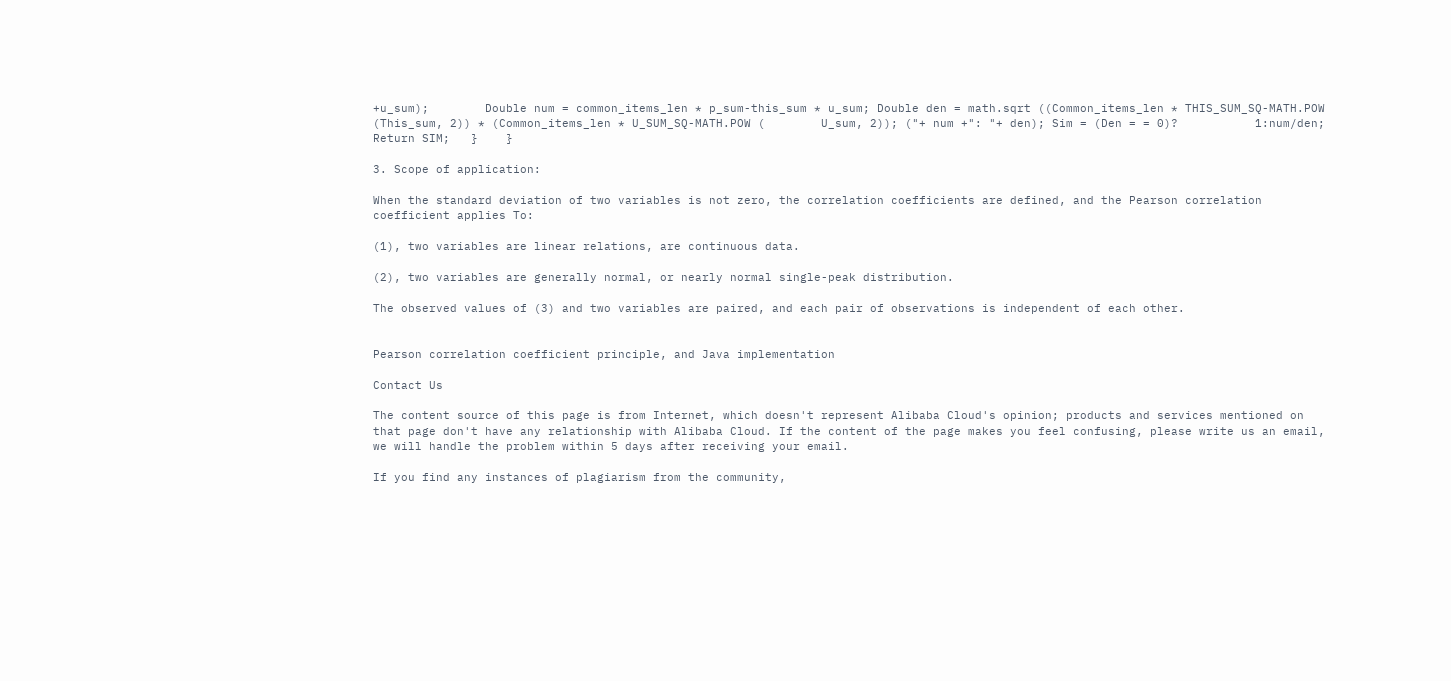+u_sum);        Double num = common_items_len * p_sum-this_sum * u_sum; Double den = math.sqrt ((Common_items_len * THIS_SUM_SQ-MATH.POW (This_sum, 2)) * (Common_items_len * U_SUM_SQ-MATH.POW (        U_sum, 2)); ("+ num +": "+ den); Sim = (Den = = 0)?           1:num/den;   Return SIM;   }    }

3. Scope of application:

When the standard deviation of two variables is not zero, the correlation coefficients are defined, and the Pearson correlation coefficient applies To:

(1), two variables are linear relations, are continuous data.

(2), two variables are generally normal, or nearly normal single-peak distribution.

The observed values of (3) and two variables are paired, and each pair of observations is independent of each other.


Pearson correlation coefficient principle, and Java implementation

Contact Us

The content source of this page is from Internet, which doesn't represent Alibaba Cloud's opinion; products and services mentioned on that page don't have any relationship with Alibaba Cloud. If the content of the page makes you feel confusing, please write us an email, we will handle the problem within 5 days after receiving your email.

If you find any instances of plagiarism from the community,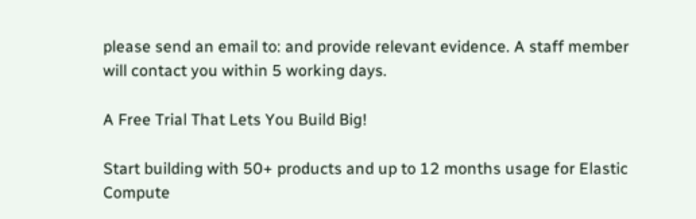please send an email to: and provide relevant evidence. A staff member will contact you within 5 working days.

A Free Trial That Lets You Build Big!

Start building with 50+ products and up to 12 months usage for Elastic Compute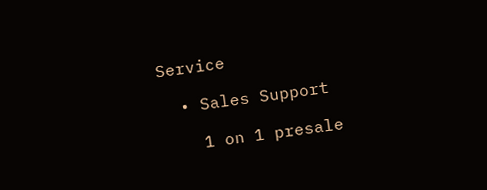Service

  • Sales Support

    1 on 1 presale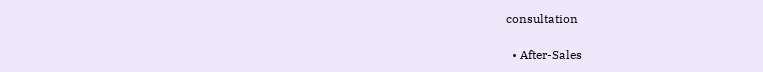consultation

  • After-Sales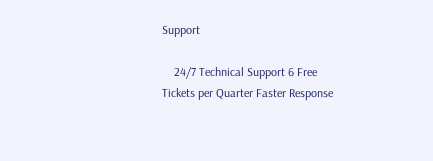Support

    24/7 Technical Support 6 Free Tickets per Quarter Faster Response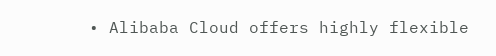• Alibaba Cloud offers highly flexible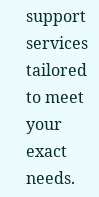support services tailored to meet your exact needs.